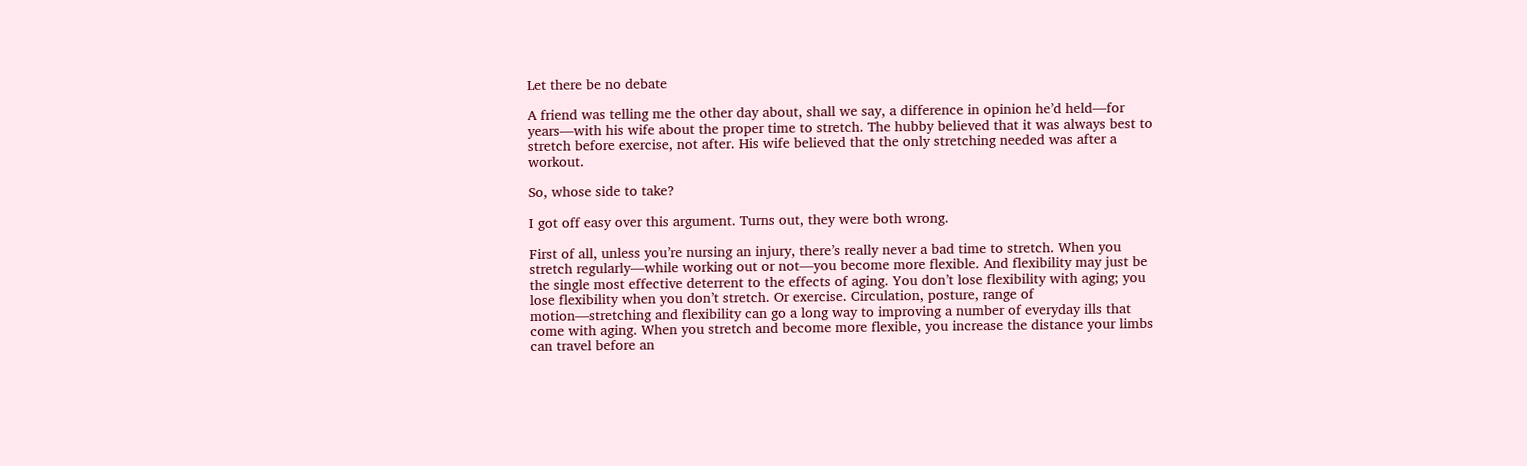Let there be no debate

A friend was telling me the other day about, shall we say, a difference in opinion he’d held—for years—with his wife about the proper time to stretch. The hubby believed that it was always best to stretch before exercise, not after. His wife believed that the only stretching needed was after a workout.

So, whose side to take?

I got off easy over this argument. Turns out, they were both wrong.

First of all, unless you’re nursing an injury, there’s really never a bad time to stretch. When you stretch regularly—while working out or not—you become more flexible. And flexibility may just be the single most effective deterrent to the effects of aging. You don’t lose flexibility with aging; you lose flexibility when you don’t stretch. Or exercise. Circulation, posture, range of motion—stretching and flexibility can go a long way to improving a number of everyday ills that come with aging. When you stretch and become more flexible, you increase the distance your limbs can travel before an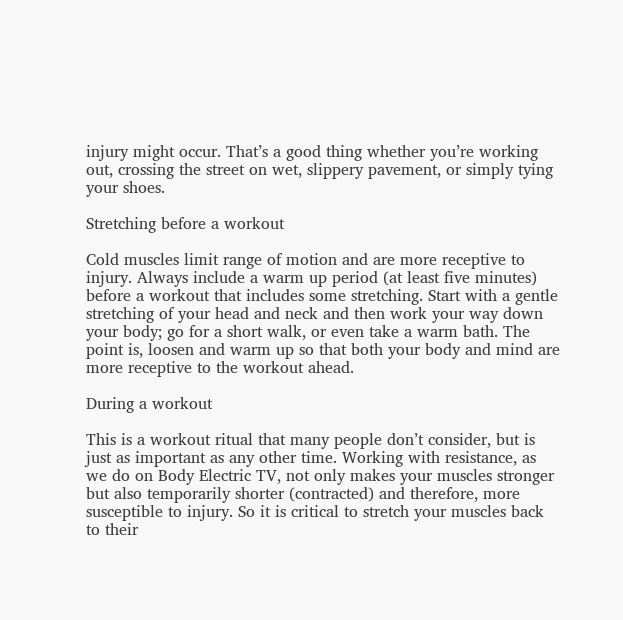injury might occur. That’s a good thing whether you’re working out, crossing the street on wet, slippery pavement, or simply tying your shoes.

Stretching before a workout

Cold muscles limit range of motion and are more receptive to injury. Always include a warm up period (at least five minutes) before a workout that includes some stretching. Start with a gentle stretching of your head and neck and then work your way down your body; go for a short walk, or even take a warm bath. The point is, loosen and warm up so that both your body and mind are more receptive to the workout ahead.

During a workout

This is a workout ritual that many people don’t consider, but is just as important as any other time. Working with resistance, as we do on Body Electric TV, not only makes your muscles stronger but also temporarily shorter (contracted) and therefore, more susceptible to injury. So it is critical to stretch your muscles back to their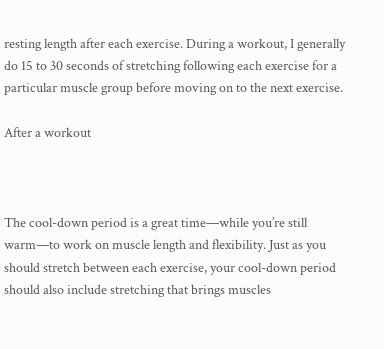resting length after each exercise. During a workout, I generally do 15 to 30 seconds of stretching following each exercise for a particular muscle group before moving on to the next exercise.

After a workout



The cool-down period is a great time—while you’re still warm—to work on muscle length and flexibility. Just as you should stretch between each exercise, your cool-down period should also include stretching that brings muscles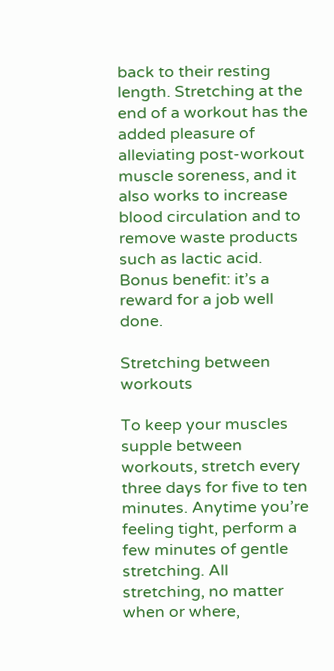back to their resting length. Stretching at the end of a workout has the added pleasure of alleviating post-workout muscle soreness, and it also works to increase blood circulation and to remove waste products such as lactic acid. Bonus benefit: it’s a reward for a job well done.

Stretching between workouts

To keep your muscles supple between workouts, stretch every three days for five to ten minutes. Anytime you’re feeling tight, perform a few minutes of gentle stretching. All stretching, no matter when or where,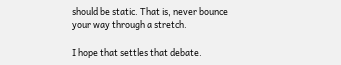should be static. That is, never bounce your way through a stretch.

I hope that settles that debate.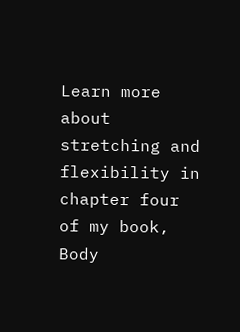Learn more about stretching and flexibility in chapter four of my book, Body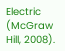Electric (McGraw Hill, 2008).